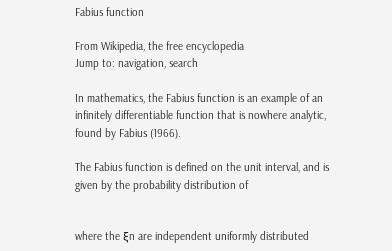Fabius function

From Wikipedia, the free encyclopedia
Jump to: navigation, search

In mathematics, the Fabius function is an example of an infinitely differentiable function that is nowhere analytic, found by Fabius (1966).

The Fabius function is defined on the unit interval, and is given by the probability distribution of


where the ξn are independent uniformly distributed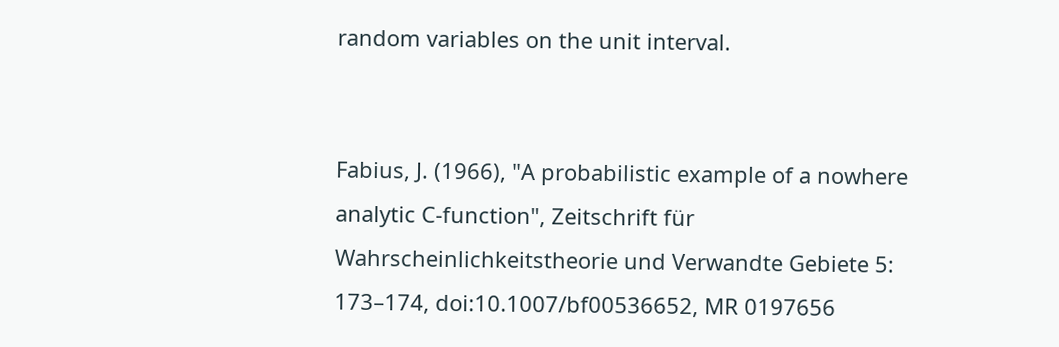random variables on the unit interval.


Fabius, J. (1966), "A probabilistic example of a nowhere analytic C-function", Zeitschrift für Wahrscheinlichkeitstheorie und Verwandte Gebiete 5: 173–174, doi:10.1007/bf00536652, MR 0197656